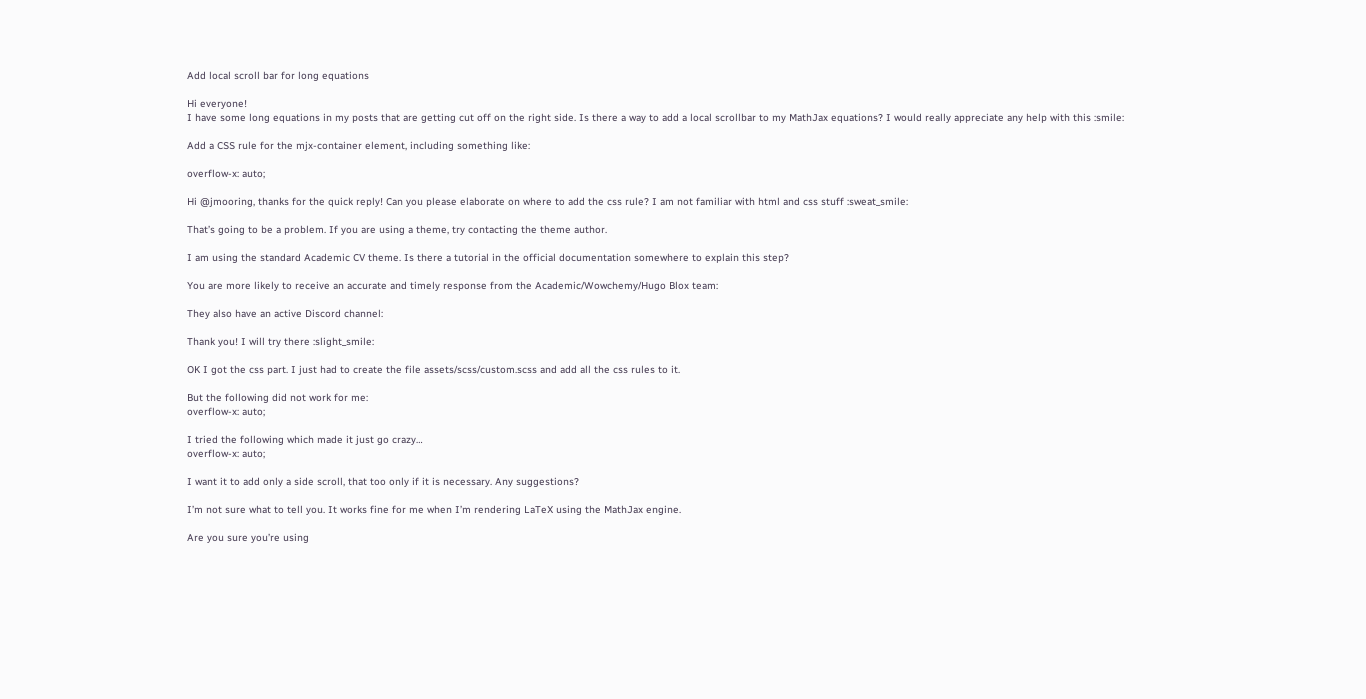Add local scroll bar for long equations

Hi everyone!
I have some long equations in my posts that are getting cut off on the right side. Is there a way to add a local scrollbar to my MathJax equations? I would really appreciate any help with this :smile:

Add a CSS rule for the mjx-container element, including something like:

overflow-x: auto;

Hi @jmooring, thanks for the quick reply! Can you please elaborate on where to add the css rule? I am not familiar with html and css stuff :sweat_smile:

That’s going to be a problem. If you are using a theme, try contacting the theme author.

I am using the standard Academic CV theme. Is there a tutorial in the official documentation somewhere to explain this step?

You are more likely to receive an accurate and timely response from the Academic/Wowchemy/Hugo Blox team:

They also have an active Discord channel:

Thank you! I will try there :slight_smile:

OK I got the css part. I just had to create the file assets/scss/custom.scss and add all the css rules to it.

But the following did not work for me:
overflow-x: auto;

I tried the following which made it just go crazy…
overflow-x: auto;

I want it to add only a side scroll, that too only if it is necessary. Any suggestions?

I’m not sure what to tell you. It works fine for me when I’m rendering LaTeX using the MathJax engine.

Are you sure you’re using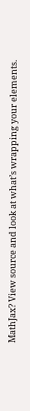MathJax? View source and look at what’s wrapping your elements.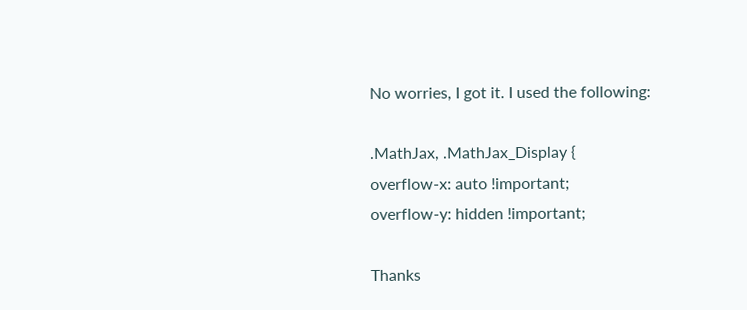No worries, I got it. I used the following:

.MathJax, .MathJax_Display {
overflow-x: auto !important;
overflow-y: hidden !important;

Thanks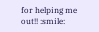for helping me out!! :smile: